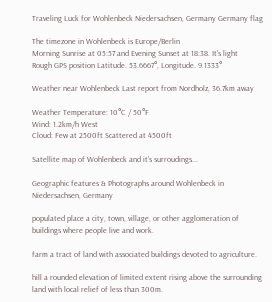Traveling Luck for Wohlenbeck Niedersachsen, Germany Germany flag

The timezone in Wohlenbeck is Europe/Berlin
Morning Sunrise at 05:57 and Evening Sunset at 18:38. It's light
Rough GPS position Latitude. 53.6667°, Longitude. 9.1333°

Weather near Wohlenbeck Last report from Nordholz, 36.7km away

Weather Temperature: 10°C / 50°F
Wind: 1.2km/h West
Cloud: Few at 2500ft Scattered at 4500ft

Satellite map of Wohlenbeck and it's surroudings...

Geographic features & Photographs around Wohlenbeck in Niedersachsen, Germany

populated place a city, town, village, or other agglomeration of buildings where people live and work.

farm a tract of land with associated buildings devoted to agriculture.

hill a rounded elevation of limited extent rising above the surrounding land with local relief of less than 300m.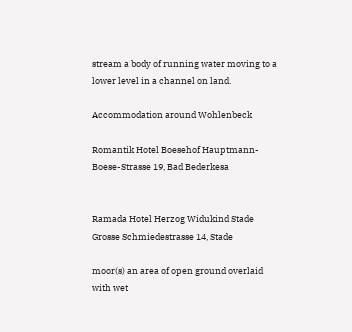stream a body of running water moving to a lower level in a channel on land.

Accommodation around Wohlenbeck

Romantik Hotel Boesehof Hauptmann-Boese-Strasse 19, Bad Bederkesa


Ramada Hotel Herzog Widukind Stade Grosse Schmiedestrasse 14, Stade

moor(s) an area of open ground overlaid with wet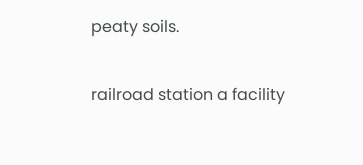peaty soils.

railroad station a facility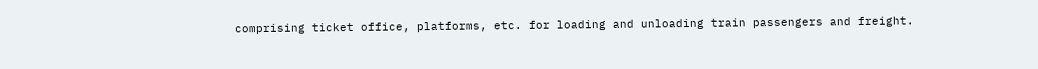comprising ticket office, platforms, etc. for loading and unloading train passengers and freight.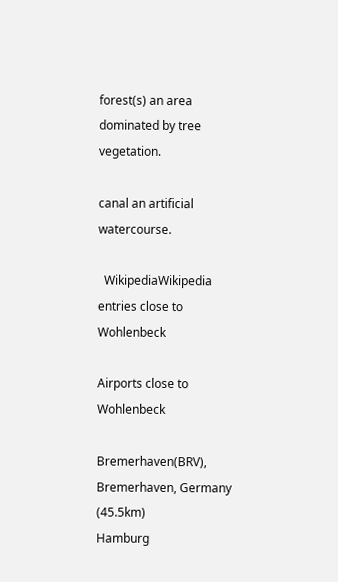forest(s) an area dominated by tree vegetation.

canal an artificial watercourse.

  WikipediaWikipedia entries close to Wohlenbeck

Airports close to Wohlenbeck

Bremerhaven(BRV), Bremerhaven, Germany (45.5km)
Hamburg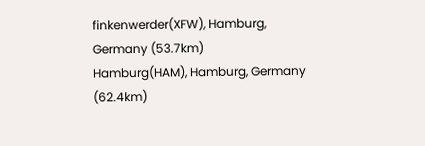finkenwerder(XFW), Hamburg, Germany (53.7km)
Hamburg(HAM), Hamburg, Germany (62.4km)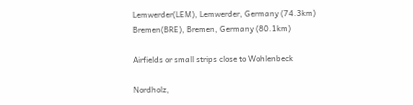Lemwerder(LEM), Lemwerder, Germany (74.3km)
Bremen(BRE), Bremen, Germany (80.1km)

Airfields or small strips close to Wohlenbeck

Nordholz,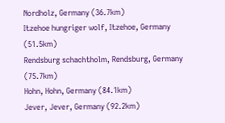Nordholz, Germany (36.7km)
Itzehoe hungriger wolf, Itzehoe, Germany (51.5km)
Rendsburg schachtholm, Rendsburg, Germany (75.7km)
Hohn, Hohn, Germany (84.1km)
Jever, Jever, Germany (92.2km)